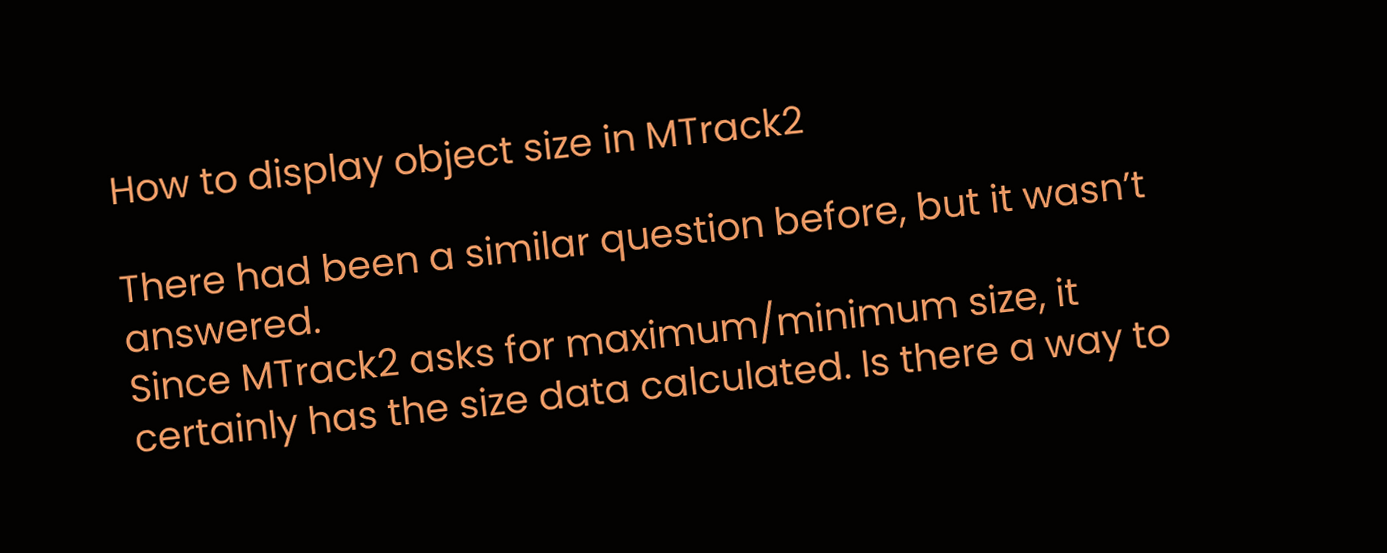How to display object size in MTrack2

There had been a similar question before, but it wasn’t answered.
Since MTrack2 asks for maximum/minimum size, it certainly has the size data calculated. Is there a way to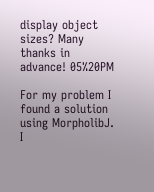display object sizes? Many thanks in advance! 05%20PM

For my problem I found a solution using MorpholibJ. I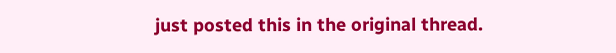just posted this in the original thread.